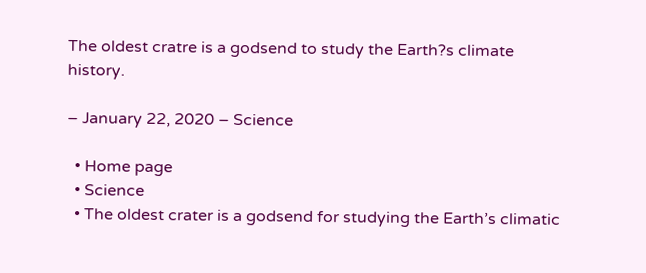The oldest cratre is a godsend to study the Earth?s climate history.

– January 22, 2020 – Science

  • Home page
  • Science
  • The oldest crater is a godsend for studying the Earth’s climatic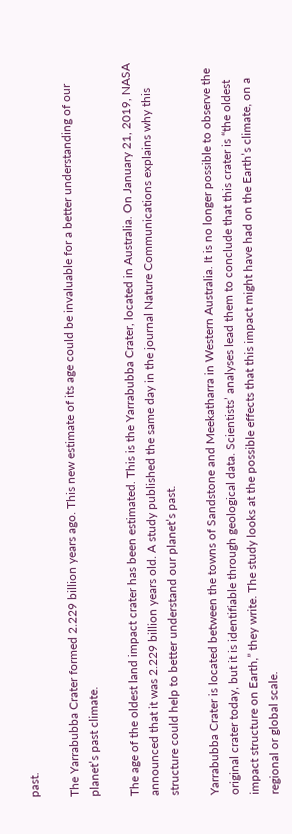past.

The Yarrabubba Crater formed 2.229 billion years ago. This new estimate of its age could be invaluable for a better understanding of our planet’s past climate.

The age of the oldest land impact crater has been estimated. This is the Yarrabubba Crater, located in Australia. On January 21, 2019, NASA announced that it was 2.229 billion years old. A study published the same day in the journal Nature Communications explains why this structure could help to better understand our planet’s past.

Yarrabubba Crater is located between the towns of Sandstone and Meekatharra in Western Australia. It is no longer possible to observe the original crater today, but it is identifiable through geological data. Scientists’ analyses lead them to conclude that this crater is “the oldest impact structure on Earth,” they write. The study looks at the possible effects that this impact might have had on the Earth’s climate, on a regional or global scale.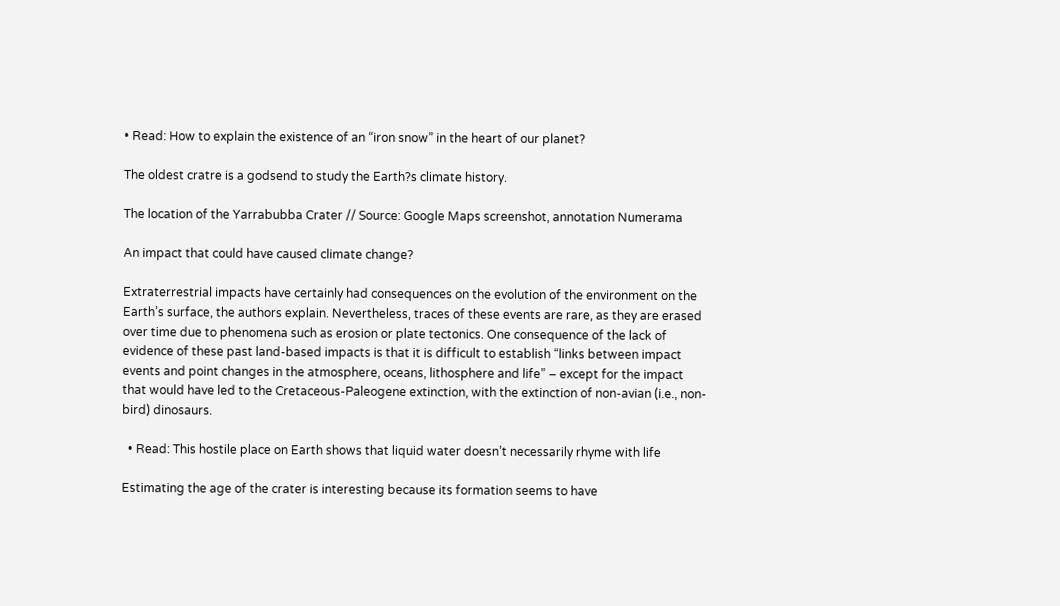• Read: How to explain the existence of an “iron snow” in the heart of our planet?

The oldest cratre is a godsend to study the Earth?s climate history.

The location of the Yarrabubba Crater // Source: Google Maps screenshot, annotation Numerama

An impact that could have caused climate change?

Extraterrestrial impacts have certainly had consequences on the evolution of the environment on the Earth’s surface, the authors explain. Nevertheless, traces of these events are rare, as they are erased over time due to phenomena such as erosion or plate tectonics. One consequence of the lack of evidence of these past land-based impacts is that it is difficult to establish “links between impact events and point changes in the atmosphere, oceans, lithosphere and life” – except for the impact that would have led to the Cretaceous-Paleogene extinction, with the extinction of non-avian (i.e., non-bird) dinosaurs.

  • Read: This hostile place on Earth shows that liquid water doesn’t necessarily rhyme with life

Estimating the age of the crater is interesting because its formation seems to have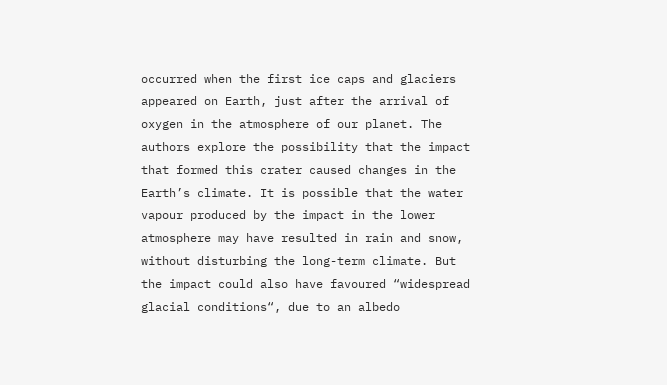occurred when the first ice caps and glaciers appeared on Earth, just after the arrival of oxygen in the atmosphere of our planet. The authors explore the possibility that the impact that formed this crater caused changes in the Earth’s climate. It is possible that the water vapour produced by the impact in the lower atmosphere may have resulted in rain and snow, without disturbing the long-term climate. But the impact could also have favoured “widespread glacial conditions“, due to an albedo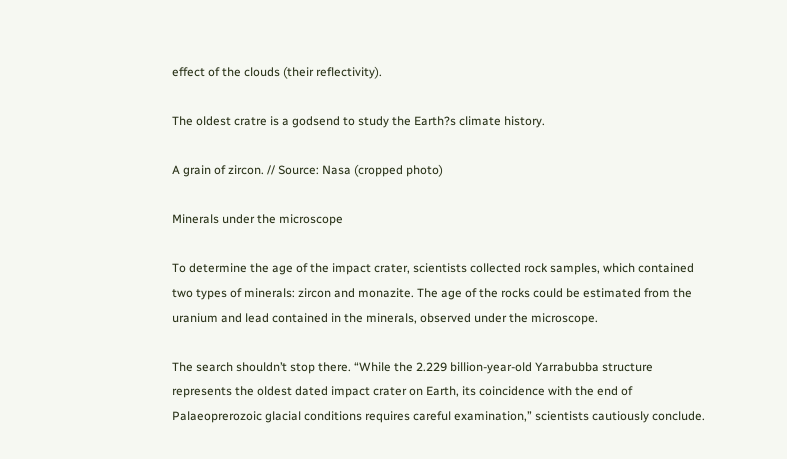effect of the clouds (their reflectivity).

The oldest cratre is a godsend to study the Earth?s climate history.

A grain of zircon. // Source: Nasa (cropped photo)

Minerals under the microscope

To determine the age of the impact crater, scientists collected rock samples, which contained two types of minerals: zircon and monazite. The age of the rocks could be estimated from the uranium and lead contained in the minerals, observed under the microscope.

The search shouldn’t stop there. “While the 2.229 billion-year-old Yarrabubba structure represents the oldest dated impact crater on Earth, its coincidence with the end of Palaeoprerozoic glacial conditions requires careful examination,” scientists cautiously conclude.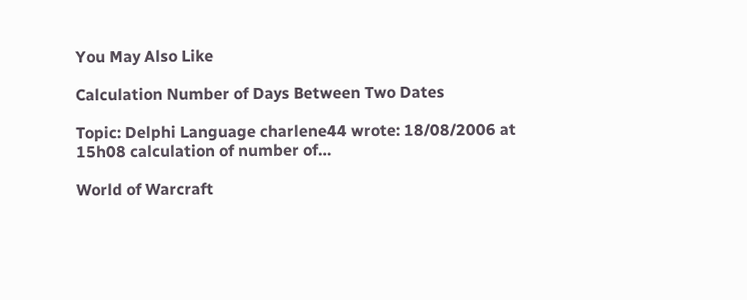You May Also Like

Calculation Number of Days Between Two Dates

Topic: Delphi Language charlene44 wrote: 18/08/2006 at 15h08 calculation of number of…

World of Warcraft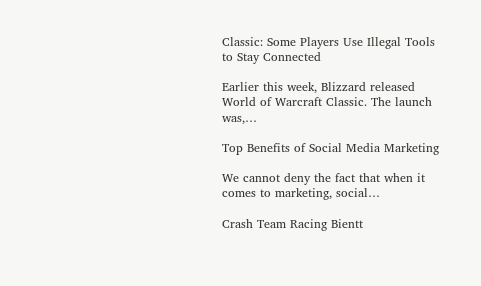Classic: Some Players Use Illegal Tools to Stay Connected

Earlier this week, Blizzard released World of Warcraft Classic. The launch was,…

Top Benefits of Social Media Marketing

We cannot deny the fact that when it comes to marketing, social…

Crash Team Racing Bientt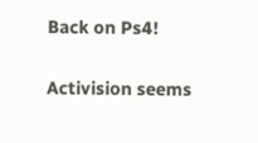Back on Ps4!

Activision seems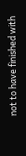not to have finished with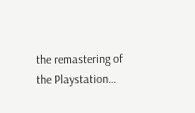the remastering of the Playstation…